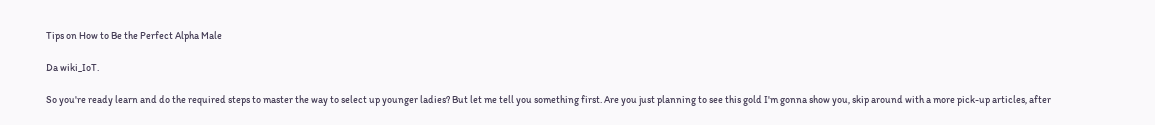Tips on How to Be the Perfect Alpha Male

Da wiki_IoT.

So you're ready learn and do the required steps to master the way to select up younger ladies? But let me tell you something first. Are you just planning to see this gold I'm gonna show you, skip around with a more pick-up articles, after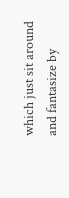which just sit around and fantasize by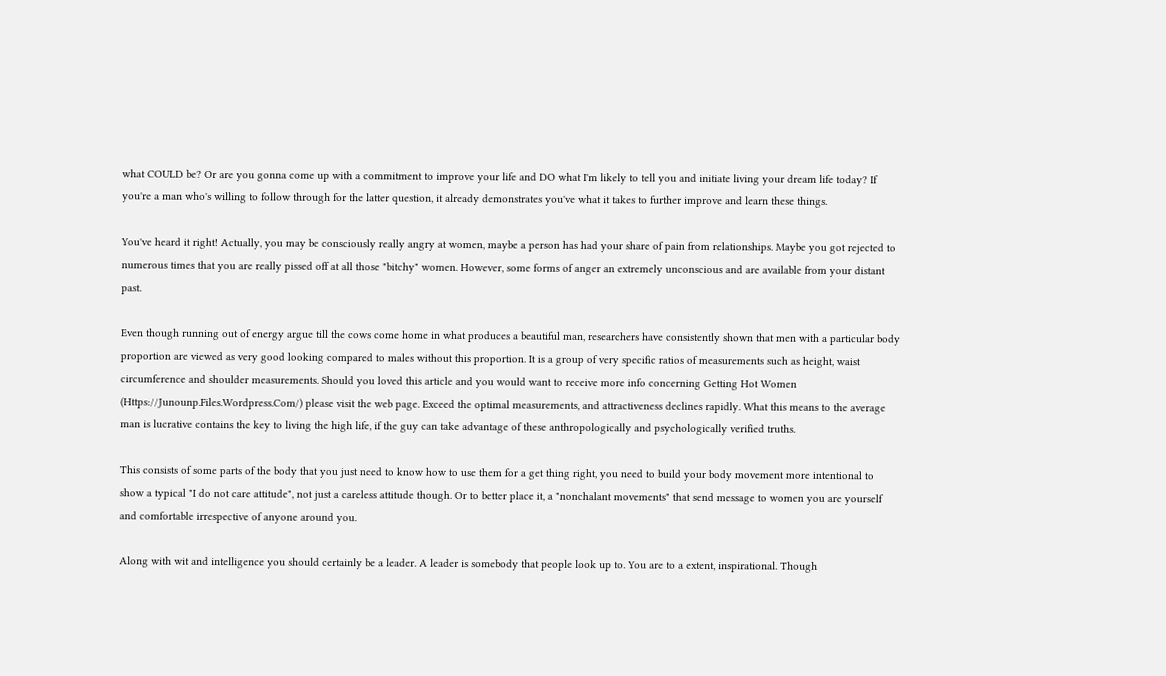what COULD be? Or are you gonna come up with a commitment to improve your life and DO what I'm likely to tell you and initiate living your dream life today? If you're a man who's willing to follow through for the latter question, it already demonstrates you've what it takes to further improve and learn these things.

You've heard it right! Actually, you may be consciously really angry at women, maybe a person has had your share of pain from relationships. Maybe you got rejected to numerous times that you are really pissed off at all those "bitchy" women. However, some forms of anger an extremely unconscious and are available from your distant past.

Even though running out of energy argue till the cows come home in what produces a beautiful man, researchers have consistently shown that men with a particular body proportion are viewed as very good looking compared to males without this proportion. It is a group of very specific ratios of measurements such as height, waist circumference and shoulder measurements. Should you loved this article and you would want to receive more info concerning Getting Hot Women (Https://Junounp.Files.Wordpress.Com/) please visit the web page. Exceed the optimal measurements, and attractiveness declines rapidly. What this means to the average man is lucrative contains the key to living the high life, if the guy can take advantage of these anthropologically and psychologically verified truths.

This consists of some parts of the body that you just need to know how to use them for a get thing right, you need to build your body movement more intentional to show a typical "I do not care attitude", not just a careless attitude though. Or to better place it, a "nonchalant movements" that send message to women you are yourself and comfortable irrespective of anyone around you.

Along with wit and intelligence you should certainly be a leader. A leader is somebody that people look up to. You are to a extent, inspirational. Though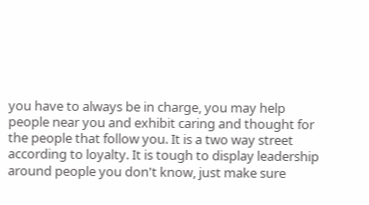you have to always be in charge, you may help people near you and exhibit caring and thought for the people that follow you. It is a two way street according to loyalty. It is tough to display leadership around people you don't know, just make sure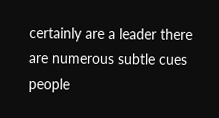certainly are a leader there are numerous subtle cues people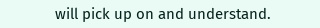will pick up on and understand.